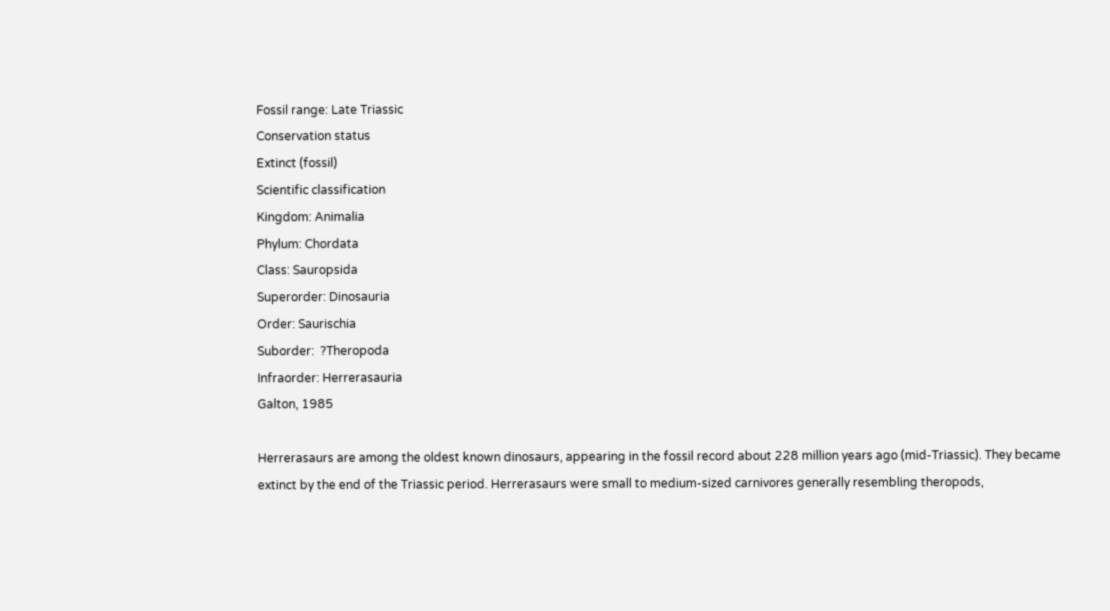Fossil range: Late Triassic
Conservation status
Extinct (fossil)
Scientific classification
Kingdom: Animalia
Phylum: Chordata
Class: Sauropsida
Superorder: Dinosauria
Order: Saurischia
Suborder:  ?Theropoda
Infraorder: Herrerasauria
Galton, 1985

Herrerasaurs are among the oldest known dinosaurs, appearing in the fossil record about 228 million years ago (mid-Triassic). They became extinct by the end of the Triassic period. Herrerasaurs were small to medium-sized carnivores generally resembling theropods,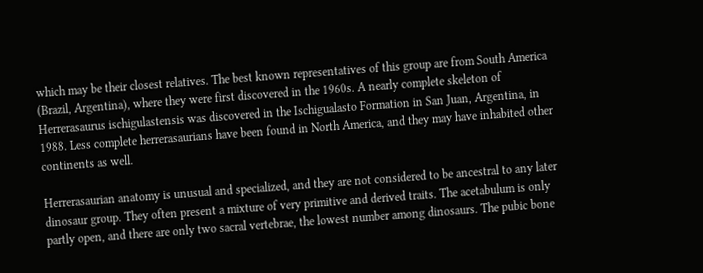which may be their closest relatives. The best known representatives of this group are from South America (Brazil, Argentina), where they were first discovered in the 1960s. A nearly complete skeleton of Herrerasaurus ischigulastensis was discovered in the Ischigualasto Formation in San Juan, Argentina, in 1988. Less complete herrerasaurians have been found in North America, and they may have inhabited other continents as well.

Herrerasaurian anatomy is unusual and specialized, and they are not considered to be ancestral to any later dinosaur group. They often present a mixture of very primitive and derived traits. The acetabulum is only partly open, and there are only two sacral vertebrae, the lowest number among dinosaurs. The pubic bone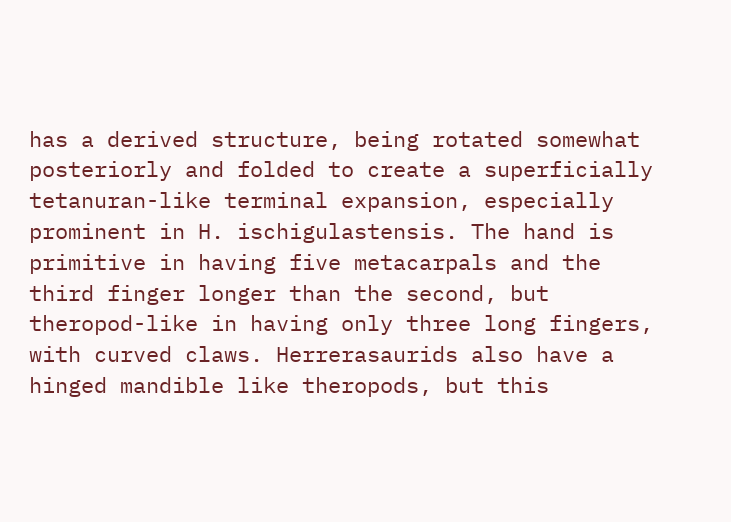has a derived structure, being rotated somewhat posteriorly and folded to create a superficially tetanuran-like terminal expansion, especially prominent in H. ischigulastensis. The hand is primitive in having five metacarpals and the third finger longer than the second, but theropod-like in having only three long fingers, with curved claws. Herrerasaurids also have a hinged mandible like theropods, but this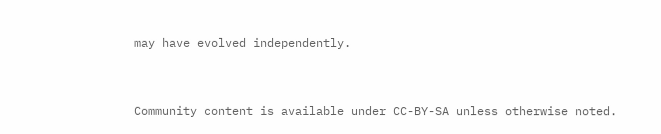may have evolved independently.


Community content is available under CC-BY-SA unless otherwise noted.